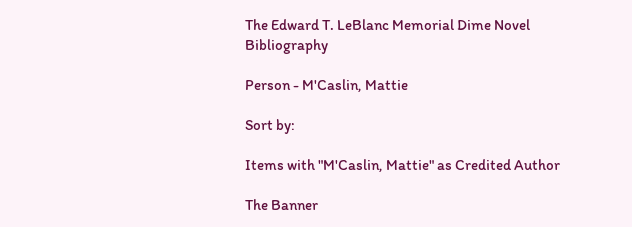The Edward T. LeBlanc Memorial Dime Novel Bibliography

Person - M'Caslin, Mattie

Sort by:

Items with "M'Caslin, Mattie" as Credited Author

The Banner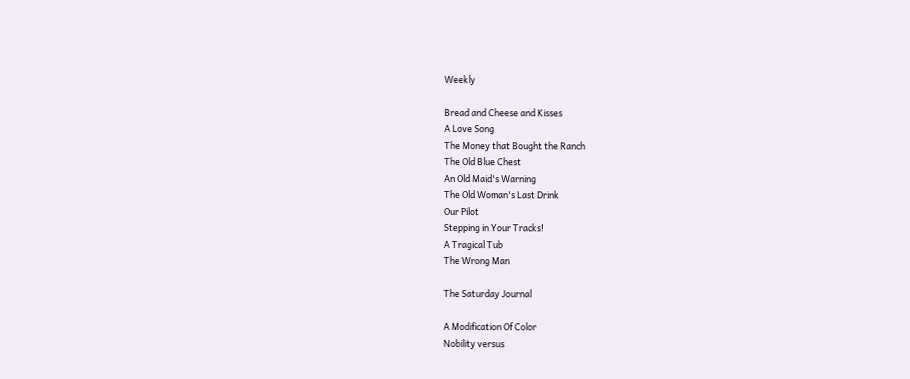Weekly

Bread and Cheese and Kisses
A Love Song
The Money that Bought the Ranch
The Old Blue Chest
An Old Maid's Warning
The Old Woman's Last Drink
Our Pilot
Stepping in Your Tracks!
A Tragical Tub
The Wrong Man

The Saturday Journal

A Modification Of Color
Nobility versus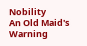Nobility
An Old Maid's Warning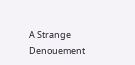A Strange Denouement